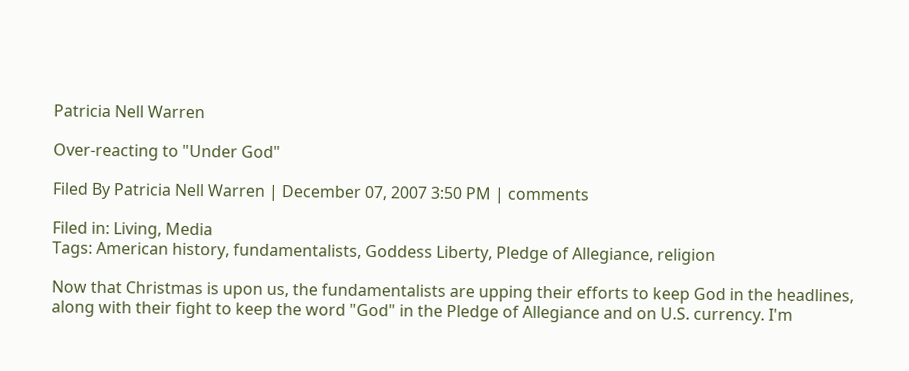Patricia Nell Warren

Over-reacting to "Under God"

Filed By Patricia Nell Warren | December 07, 2007 3:50 PM | comments

Filed in: Living, Media
Tags: American history, fundamentalists, Goddess Liberty, Pledge of Allegiance, religion

Now that Christmas is upon us, the fundamentalists are upping their efforts to keep God in the headlines, along with their fight to keep the word "God" in the Pledge of Allegiance and on U.S. currency. I'm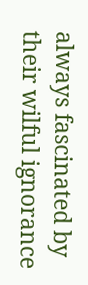always fascinated by their wilful ignorance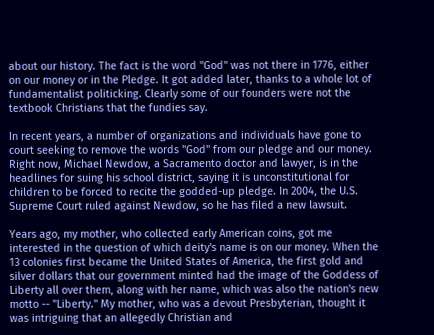about our history. The fact is the word "God" was not there in 1776, either on our money or in the Pledge. It got added later, thanks to a whole lot of fundamentalist politicking. Clearly some of our founders were not the textbook Christians that the fundies say.

In recent years, a number of organizations and individuals have gone to court seeking to remove the words "God" from our pledge and our money. Right now, Michael Newdow, a Sacramento doctor and lawyer, is in the headlines for suing his school district, saying it is unconstitutional for children to be forced to recite the godded-up pledge. In 2004, the U.S. Supreme Court ruled against Newdow, so he has filed a new lawsuit.

Years ago, my mother, who collected early American coins, got me interested in the question of which deity's name is on our money. When the 13 colonies first became the United States of America, the first gold and silver dollars that our government minted had the image of the Goddess of Liberty all over them, along with her name, which was also the nation's new motto -- "Liberty." My mother, who was a devout Presbyterian, thought it was intriguing that an allegedly Christian and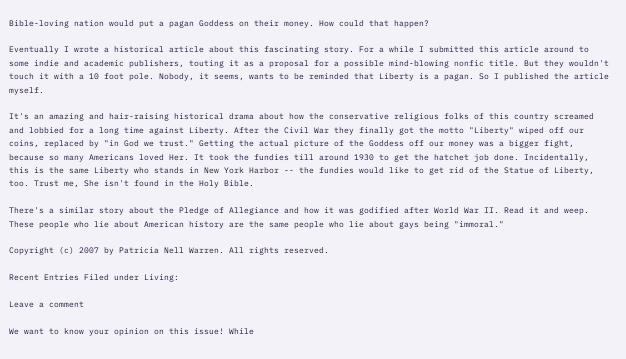Bible-loving nation would put a pagan Goddess on their money. How could that happen?

Eventually I wrote a historical article about this fascinating story. For a while I submitted this article around to some indie and academic publishers, touting it as a proposal for a possible mind-blowing nonfic title. But they wouldn't touch it with a 10 foot pole. Nobody, it seems, wants to be reminded that Liberty is a pagan. So I published the article myself.

It's an amazing and hair-raising historical drama about how the conservative religious folks of this country screamed and lobbied for a long time against Liberty. After the Civil War they finally got the motto "Liberty" wiped off our coins, replaced by "in God we trust." Getting the actual picture of the Goddess off our money was a bigger fight, because so many Americans loved Her. It took the fundies till around 1930 to get the hatchet job done. Incidentally, this is the same Liberty who stands in New York Harbor -- the fundies would like to get rid of the Statue of Liberty, too. Trust me, She isn't found in the Holy Bible.

There's a similar story about the Pledge of Allegiance and how it was godified after World War II. Read it and weep. These people who lie about American history are the same people who lie about gays being "immoral."

Copyright (c) 2007 by Patricia Nell Warren. All rights reserved.

Recent Entries Filed under Living:

Leave a comment

We want to know your opinion on this issue! While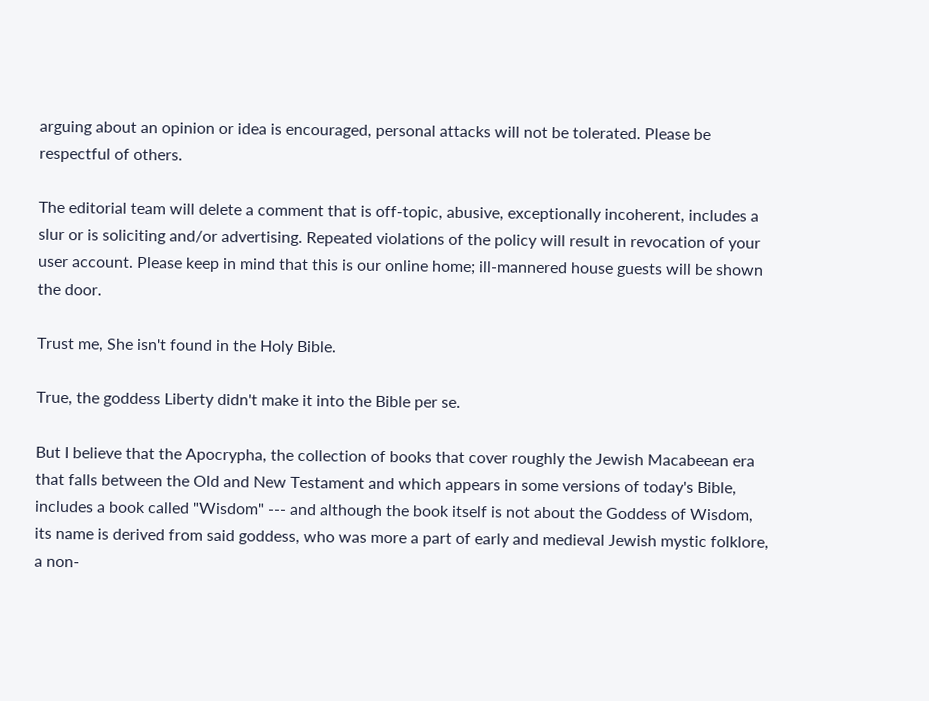arguing about an opinion or idea is encouraged, personal attacks will not be tolerated. Please be respectful of others.

The editorial team will delete a comment that is off-topic, abusive, exceptionally incoherent, includes a slur or is soliciting and/or advertising. Repeated violations of the policy will result in revocation of your user account. Please keep in mind that this is our online home; ill-mannered house guests will be shown the door.

Trust me, She isn't found in the Holy Bible.

True, the goddess Liberty didn't make it into the Bible per se.

But I believe that the Apocrypha, the collection of books that cover roughly the Jewish Macabeean era that falls between the Old and New Testament and which appears in some versions of today's Bible, includes a book called "Wisdom" --- and although the book itself is not about the Goddess of Wisdom, its name is derived from said goddess, who was more a part of early and medieval Jewish mystic folklore, a non-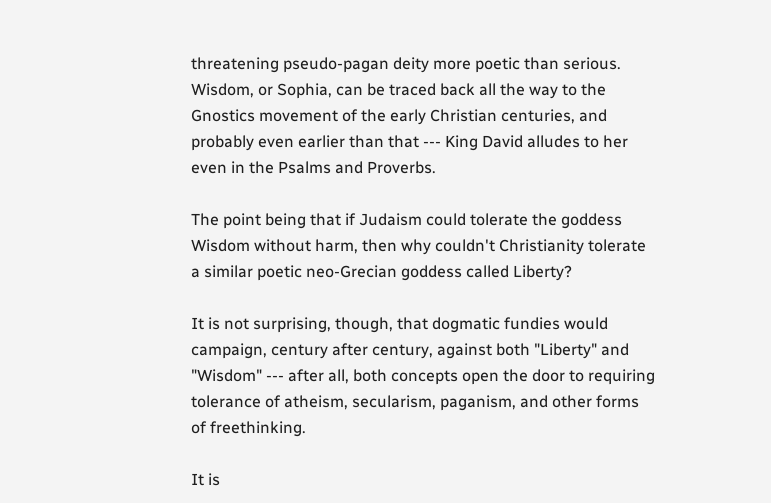threatening pseudo-pagan deity more poetic than serious. Wisdom, or Sophia, can be traced back all the way to the Gnostics movement of the early Christian centuries, and probably even earlier than that --- King David alludes to her even in the Psalms and Proverbs.

The point being that if Judaism could tolerate the goddess Wisdom without harm, then why couldn't Christianity tolerate a similar poetic neo-Grecian goddess called Liberty?

It is not surprising, though, that dogmatic fundies would campaign, century after century, against both "Liberty" and "Wisdom" --- after all, both concepts open the door to requiring tolerance of atheism, secularism, paganism, and other forms of freethinking.

It is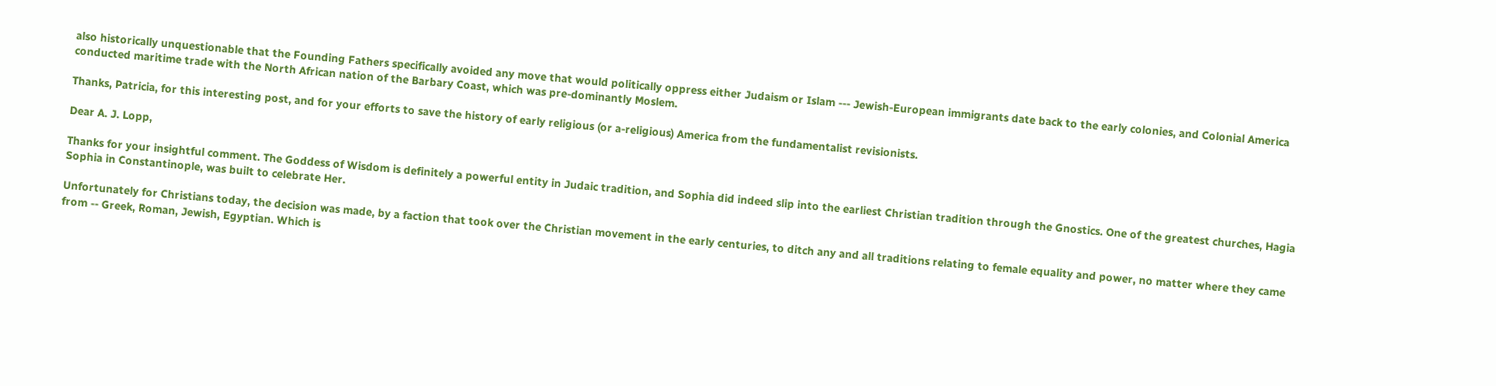also historically unquestionable that the Founding Fathers specifically avoided any move that would politically oppress either Judaism or Islam --- Jewish-European immigrants date back to the early colonies, and Colonial America conducted maritime trade with the North African nation of the Barbary Coast, which was pre-dominantly Moslem.

Thanks, Patricia, for this interesting post, and for your efforts to save the history of early religious (or a-religious) America from the fundamentalist revisionists.

Dear A. J. Lopp,

Thanks for your insightful comment. The Goddess of Wisdom is definitely a powerful entity in Judaic tradition, and Sophia did indeed slip into the earliest Christian tradition through the Gnostics. One of the greatest churches, Hagia Sophia in Constantinople, was built to celebrate Her.

Unfortunately for Christians today, the decision was made, by a faction that took over the Christian movement in the early centuries, to ditch any and all traditions relating to female equality and power, no matter where they came from -- Greek, Roman, Jewish, Egyptian. Which is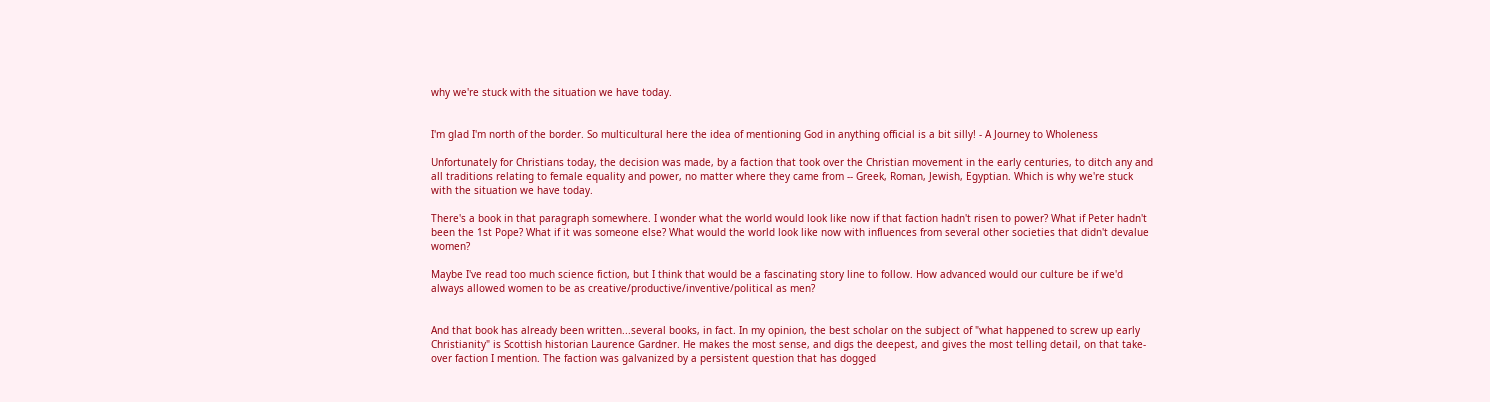why we're stuck with the situation we have today.


I'm glad I'm north of the border. So multicultural here the idea of mentioning God in anything official is a bit silly! - A Journey to Wholeness

Unfortunately for Christians today, the decision was made, by a faction that took over the Christian movement in the early centuries, to ditch any and all traditions relating to female equality and power, no matter where they came from -- Greek, Roman, Jewish, Egyptian. Which is why we're stuck with the situation we have today.

There's a book in that paragraph somewhere. I wonder what the world would look like now if that faction hadn't risen to power? What if Peter hadn't been the 1st Pope? What if it was someone else? What would the world look like now with influences from several other societies that didn't devalue women?

Maybe I've read too much science fiction, but I think that would be a fascinating story line to follow. How advanced would our culture be if we'd always allowed women to be as creative/productive/inventive/political as men?


And that book has already been written...several books, in fact. In my opinion, the best scholar on the subject of "what happened to screw up early Christianity" is Scottish historian Laurence Gardner. He makes the most sense, and digs the deepest, and gives the most telling detail, on that take-over faction I mention. The faction was galvanized by a persistent question that has dogged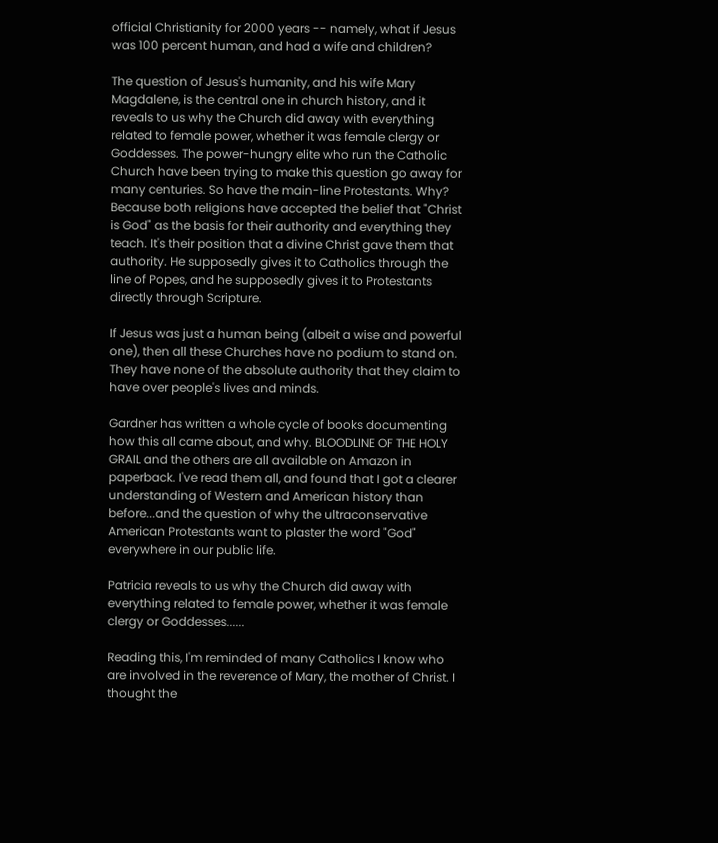official Christianity for 2000 years -- namely, what if Jesus was 100 percent human, and had a wife and children?

The question of Jesus's humanity, and his wife Mary Magdalene, is the central one in church history, and it reveals to us why the Church did away with everything related to female power, whether it was female clergy or Goddesses. The power-hungry elite who run the Catholic Church have been trying to make this question go away for many centuries. So have the main-line Protestants. Why? Because both religions have accepted the belief that "Christ is God" as the basis for their authority and everything they teach. It's their position that a divine Christ gave them that authority. He supposedly gives it to Catholics through the line of Popes, and he supposedly gives it to Protestants directly through Scripture.

If Jesus was just a human being (albeit a wise and powerful one), then all these Churches have no podium to stand on. They have none of the absolute authority that they claim to have over people's lives and minds.

Gardner has written a whole cycle of books documenting how this all came about, and why. BLOODLINE OF THE HOLY GRAIL and the others are all available on Amazon in paperback. I've read them all, and found that I got a clearer understanding of Western and American history than before...and the question of why the ultraconservative American Protestants want to plaster the word "God" everywhere in our public life.

Patricia reveals to us why the Church did away with everything related to female power, whether it was female clergy or Goddesses......

Reading this, I'm reminded of many Catholics I know who are involved in the reverence of Mary, the mother of Christ. I thought the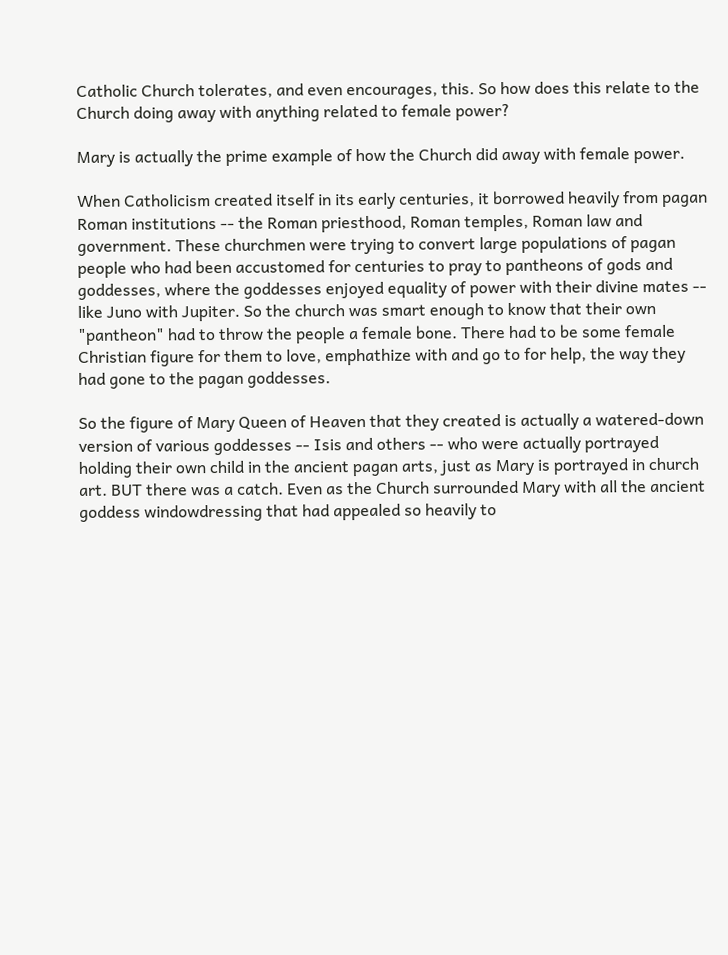Catholic Church tolerates, and even encourages, this. So how does this relate to the Church doing away with anything related to female power?

Mary is actually the prime example of how the Church did away with female power.

When Catholicism created itself in its early centuries, it borrowed heavily from pagan Roman institutions -- the Roman priesthood, Roman temples, Roman law and government. These churchmen were trying to convert large populations of pagan people who had been accustomed for centuries to pray to pantheons of gods and goddesses, where the goddesses enjoyed equality of power with their divine mates -- like Juno with Jupiter. So the church was smart enough to know that their own "pantheon" had to throw the people a female bone. There had to be some female Christian figure for them to love, emphathize with and go to for help, the way they had gone to the pagan goddesses.

So the figure of Mary Queen of Heaven that they created is actually a watered-down version of various goddesses -- Isis and others -- who were actually portrayed holding their own child in the ancient pagan arts, just as Mary is portrayed in church art. BUT there was a catch. Even as the Church surrounded Mary with all the ancient goddess windowdressing that had appealed so heavily to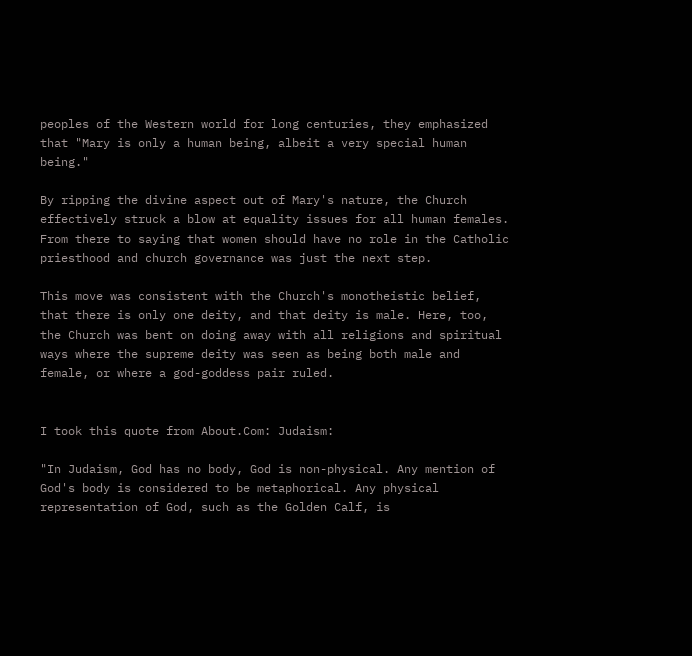peoples of the Western world for long centuries, they emphasized that "Mary is only a human being, albeit a very special human being."

By ripping the divine aspect out of Mary's nature, the Church effectively struck a blow at equality issues for all human females. From there to saying that women should have no role in the Catholic priesthood and church governance was just the next step.

This move was consistent with the Church's monotheistic belief, that there is only one deity, and that deity is male. Here, too, the Church was bent on doing away with all religions and spiritual ways where the supreme deity was seen as being both male and female, or where a god-goddess pair ruled.


I took this quote from About.Com: Judaism:

"In Judaism, God has no body, God is non-physical. Any mention of God's body is considered to be metaphorical. Any physical representation of God, such as the Golden Calf, is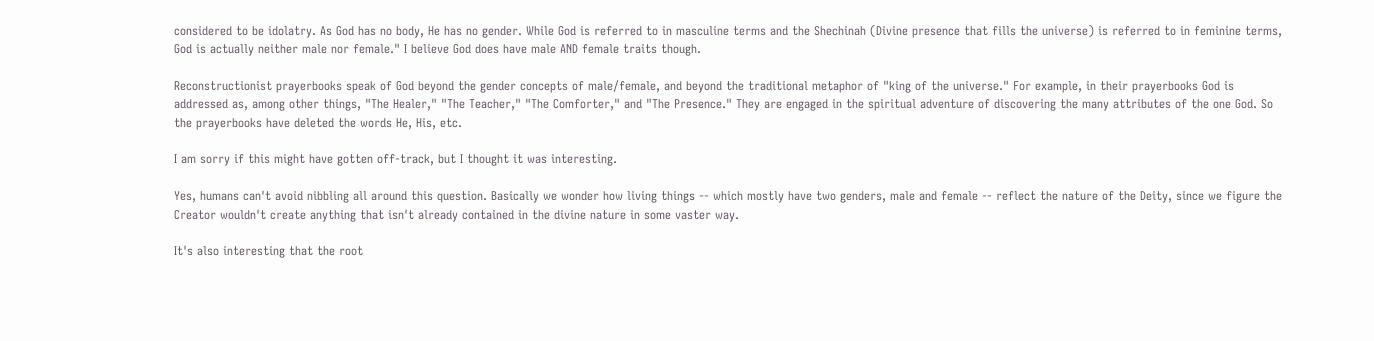considered to be idolatry. As God has no body, He has no gender. While God is referred to in masculine terms and the Shechinah (Divine presence that fills the universe) is referred to in feminine terms, God is actually neither male nor female." I believe God does have male AND female traits though.

Reconstructionist prayerbooks speak of God beyond the gender concepts of male/female, and beyond the traditional metaphor of "king of the universe." For example, in their prayerbooks God is addressed as, among other things, "The Healer," "The Teacher," "The Comforter," and "The Presence." They are engaged in the spiritual adventure of discovering the many attributes of the one God. So the prayerbooks have deleted the words He, His, etc.

I am sorry if this might have gotten off-track, but I thought it was interesting.

Yes, humans can't avoid nibbling all around this question. Basically we wonder how living things -- which mostly have two genders, male and female -- reflect the nature of the Deity, since we figure the Creator wouldn't create anything that isn't already contained in the divine nature in some vaster way.

It's also interesting that the root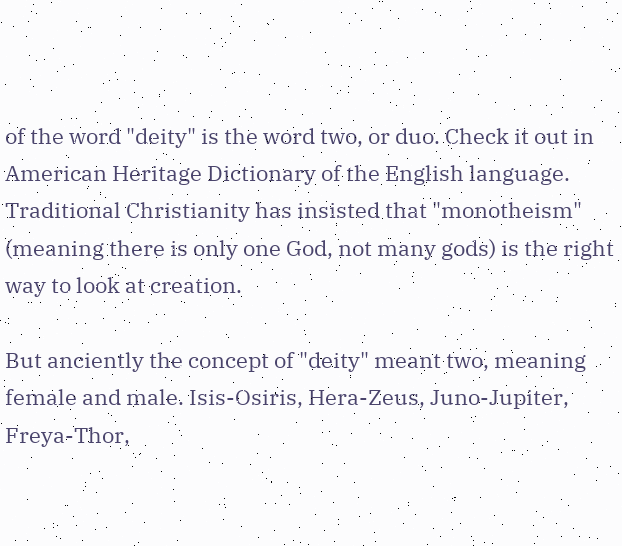of the word "deity" is the word two, or duo. Check it out in American Heritage Dictionary of the English language. Traditional Christianity has insisted that "monotheism" (meaning there is only one God, not many gods) is the right way to look at creation.

But anciently the concept of "deity" meant two, meaning female and male. Isis-Osiris, Hera-Zeus, Juno-Jupiter, Freya-Thor,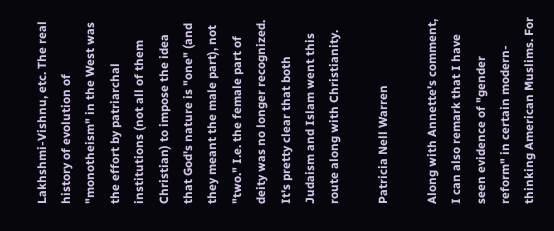Lakhshmi-Vishnu, etc. The real history of evolution of "monotheism" in the West was the effort by patriarchal institutions (not all of them Christian) to impose the idea that God's nature is "one" (and they meant the male part), not "two." I.e. the female part of deity was no longer recognized. It's pretty clear that both Judaism and Islam went this route along with Christianity.

Patricia Nell Warren

Along with Annette's comment, I can also remark that I have seen evidence of "gender reform" in certain modern-thinking American Muslims. For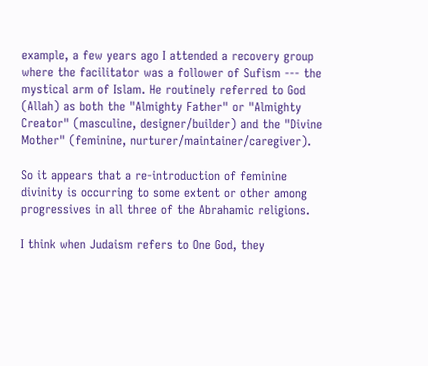example, a few years ago I attended a recovery group where the facilitator was a follower of Sufism --- the mystical arm of Islam. He routinely referred to God (Allah) as both the "Almighty Father" or "Almighty Creator" (masculine, designer/builder) and the "Divine Mother" (feminine, nurturer/maintainer/caregiver).

So it appears that a re-introduction of feminine divinity is occurring to some extent or other among progressives in all three of the Abrahamic religions.

I think when Judaism refers to One God, they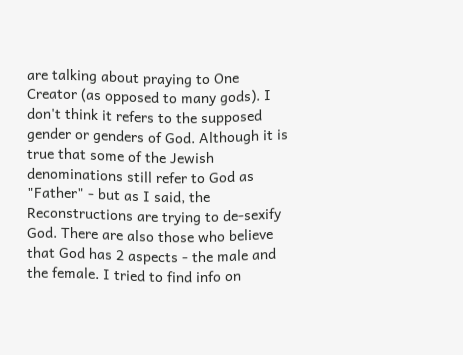are talking about praying to One Creator (as opposed to many gods). I don't think it refers to the supposed gender or genders of God. Although it is true that some of the Jewish denominations still refer to God as "Father" - but as I said, the Reconstructions are trying to de-sexify God. There are also those who believe that God has 2 aspects - the male and the female. I tried to find info on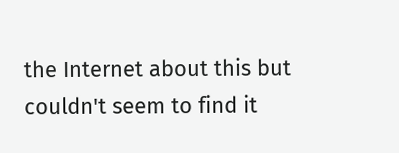the Internet about this but couldn't seem to find it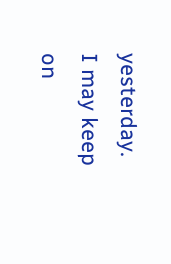yesterday. I may keep on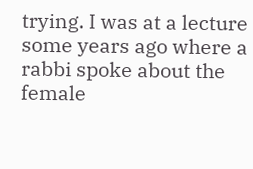trying. I was at a lecture some years ago where a rabbi spoke about the female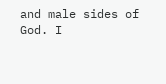and male sides of God. I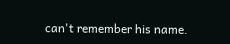can't remember his name.